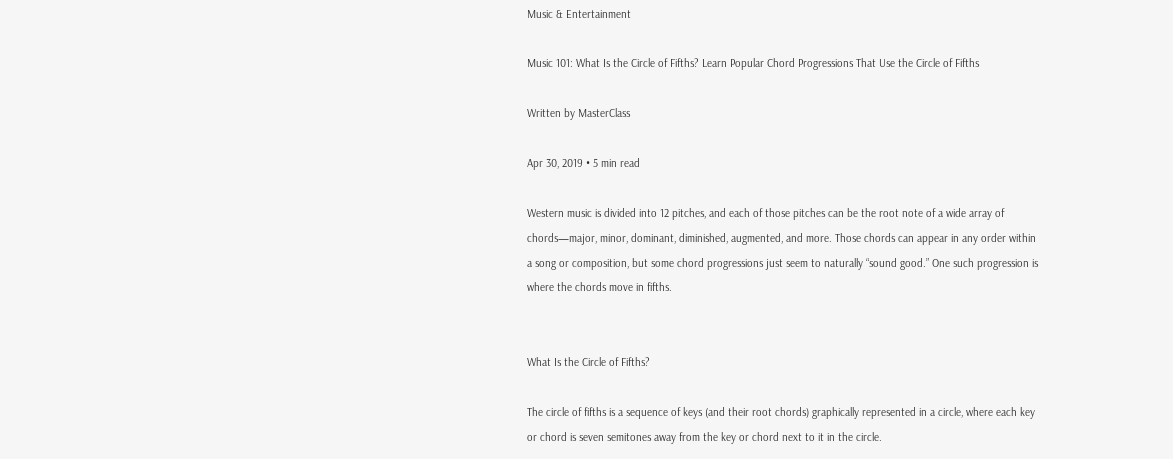Music & Entertainment

Music 101: What Is the Circle of Fifths? Learn Popular Chord Progressions That Use the Circle of Fifths

Written by MasterClass

Apr 30, 2019 • 5 min read

Western music is divided into 12 pitches, and each of those pitches can be the root note of a wide array of chords—major, minor, dominant, diminished, augmented, and more. Those chords can appear in any order within a song or composition, but some chord progressions just seem to naturally “sound good.” One such progression is where the chords move in fifths.


What Is the Circle of Fifths?

The circle of fifths is a sequence of keys (and their root chords) graphically represented in a circle, where each key or chord is seven semitones away from the key or chord next to it in the circle.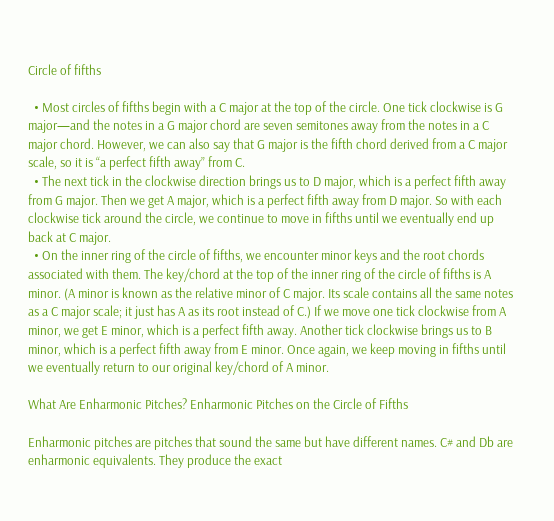Circle of fifths

  • Most circles of fifths begin with a C major at the top of the circle. One tick clockwise is G major—and the notes in a G major chord are seven semitones away from the notes in a C major chord. However, we can also say that G major is the fifth chord derived from a C major scale, so it is “a perfect fifth away” from C.
  • The next tick in the clockwise direction brings us to D major, which is a perfect fifth away from G major. Then we get A major, which is a perfect fifth away from D major. So with each clockwise tick around the circle, we continue to move in fifths until we eventually end up back at C major.
  • On the inner ring of the circle of fifths, we encounter minor keys and the root chords associated with them. The key/chord at the top of the inner ring of the circle of fifths is A minor. (A minor is known as the relative minor of C major. Its scale contains all the same notes as a C major scale; it just has A as its root instead of C.) If we move one tick clockwise from A minor, we get E minor, which is a perfect fifth away. Another tick clockwise brings us to B minor, which is a perfect fifth away from E minor. Once again, we keep moving in fifths until we eventually return to our original key/chord of A minor.

What Are Enharmonic Pitches? Enharmonic Pitches on the Circle of Fifths

Enharmonic pitches are pitches that sound the same but have different names. C# and Db are enharmonic equivalents. They produce the exact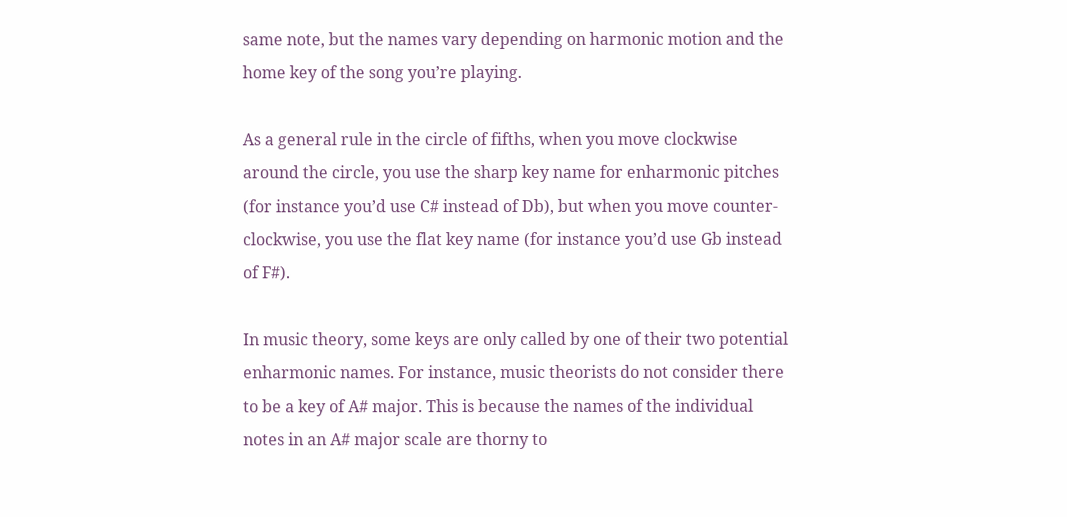same note, but the names vary depending on harmonic motion and the home key of the song you’re playing.

As a general rule in the circle of fifths, when you move clockwise around the circle, you use the sharp key name for enharmonic pitches (for instance you’d use C# instead of Db), but when you move counter-clockwise, you use the flat key name (for instance you’d use Gb instead of F#).

In music theory, some keys are only called by one of their two potential enharmonic names. For instance, music theorists do not consider there to be a key of A# major. This is because the names of the individual notes in an A# major scale are thorny to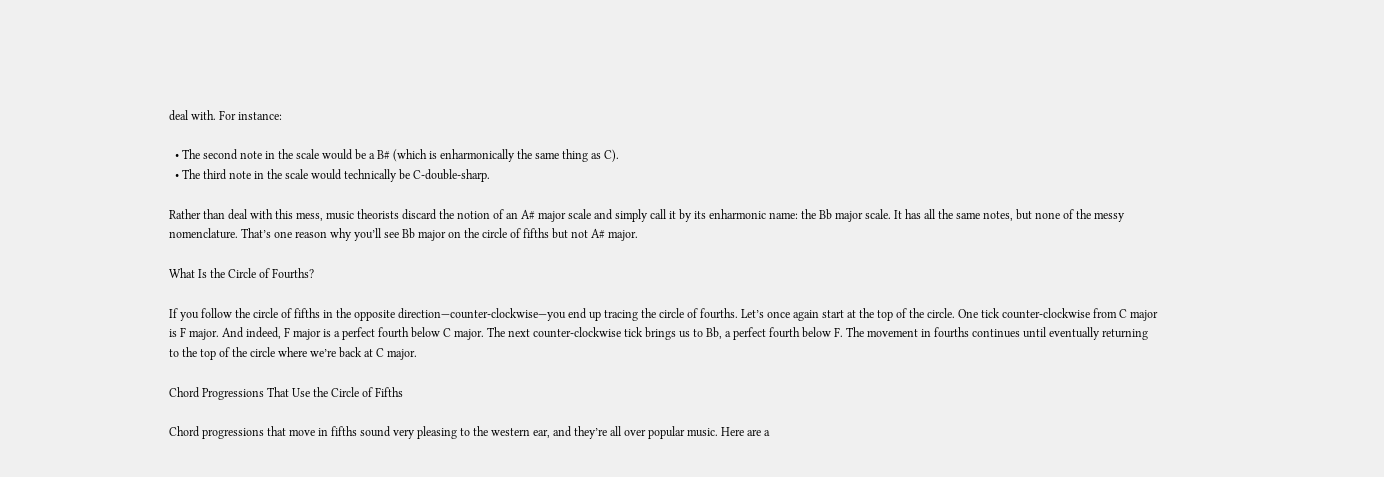deal with. For instance:

  • The second note in the scale would be a B# (which is enharmonically the same thing as C).
  • The third note in the scale would technically be C-double-sharp.

Rather than deal with this mess, music theorists discard the notion of an A# major scale and simply call it by its enharmonic name: the Bb major scale. It has all the same notes, but none of the messy nomenclature. That’s one reason why you’ll see Bb major on the circle of fifths but not A# major.

What Is the Circle of Fourths?

If you follow the circle of fifths in the opposite direction—counter-clockwise—you end up tracing the circle of fourths. Let’s once again start at the top of the circle. One tick counter-clockwise from C major is F major. And indeed, F major is a perfect fourth below C major. The next counter-clockwise tick brings us to Bb, a perfect fourth below F. The movement in fourths continues until eventually returning to the top of the circle where we’re back at C major.

Chord Progressions That Use the Circle of Fifths

Chord progressions that move in fifths sound very pleasing to the western ear, and they’re all over popular music. Here are a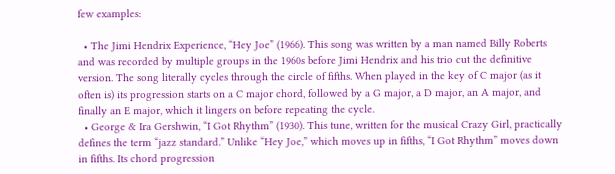few examples:

  • The Jimi Hendrix Experience, “Hey Joe” (1966). This song was written by a man named Billy Roberts and was recorded by multiple groups in the 1960s before Jimi Hendrix and his trio cut the definitive version. The song literally cycles through the circle of fifths. When played in the key of C major (as it often is) its progression starts on a C major chord, followed by a G major, a D major, an A major, and finally an E major, which it lingers on before repeating the cycle.
  • George & Ira Gershwin, “I Got Rhythm” (1930). This tune, written for the musical Crazy Girl, practically defines the term “jazz standard.” Unlike “Hey Joe,” which moves up in fifths, “I Got Rhythm” moves down in fifths. Its chord progression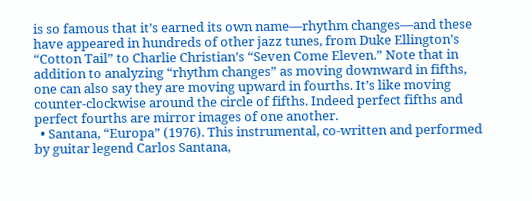is so famous that it’s earned its own name—rhythm changes—and these have appeared in hundreds of other jazz tunes, from Duke Ellington’s “Cotton Tail” to Charlie Christian’s “Seven Come Eleven.” Note that in addition to analyzing “rhythm changes” as moving downward in fifths, one can also say they are moving upward in fourths. It’s like moving counter-clockwise around the circle of fifths. Indeed perfect fifths and perfect fourths are mirror images of one another.
  • Santana, “Europa” (1976). This instrumental, co-written and performed by guitar legend Carlos Santana,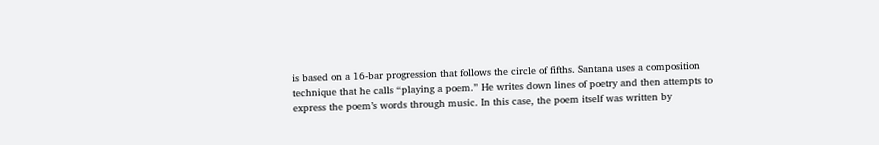is based on a 16-bar progression that follows the circle of fifths. Santana uses a composition technique that he calls “playing a poem.” He writes down lines of poetry and then attempts to express the poem’s words through music. In this case, the poem itself was written by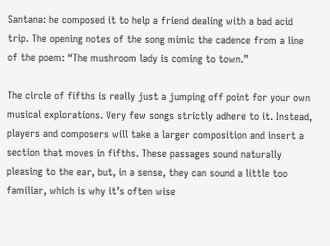Santana: he composed it to help a friend dealing with a bad acid trip. The opening notes of the song mimic the cadence from a line of the poem: “The mushroom lady is coming to town.”

The circle of fifths is really just a jumping off point for your own musical explorations. Very few songs strictly adhere to it. Instead, players and composers will take a larger composition and insert a section that moves in fifths. These passages sound naturally pleasing to the ear, but, in a sense, they can sound a little too familiar, which is why it’s often wise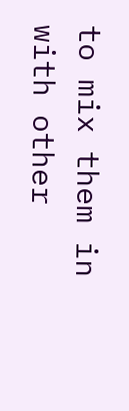to mix them in with other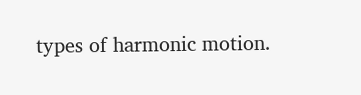types of harmonic motion.